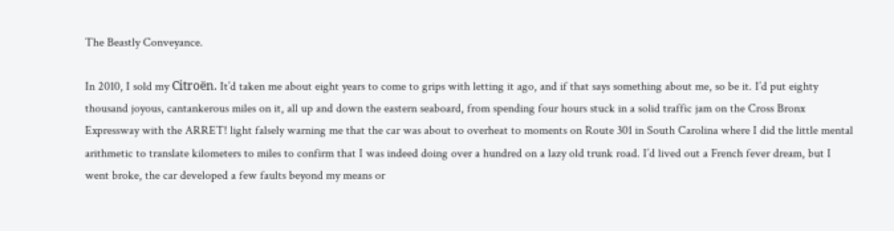The Beastly Conveyance.

In 2010, I sold my Citroën. It’d taken me about eight years to come to grips with letting it ago, and if that says something about me, so be it. I’d put eighty thousand joyous, cantankerous miles on it, all up and down the eastern seaboard, from spending four hours stuck in a solid traffic jam on the Cross Bronx Expressway with the ARRET! light falsely warning me that the car was about to overheat to moments on Route 301 in South Carolina where I did the little mental arithmetic to translate kilometers to miles to confirm that I was indeed doing over a hundred on a lazy old trunk road. I’d lived out a French fever dream, but I went broke, the car developed a few faults beyond my means or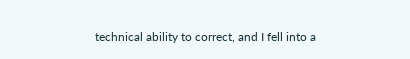technical ability to correct, and I fell into a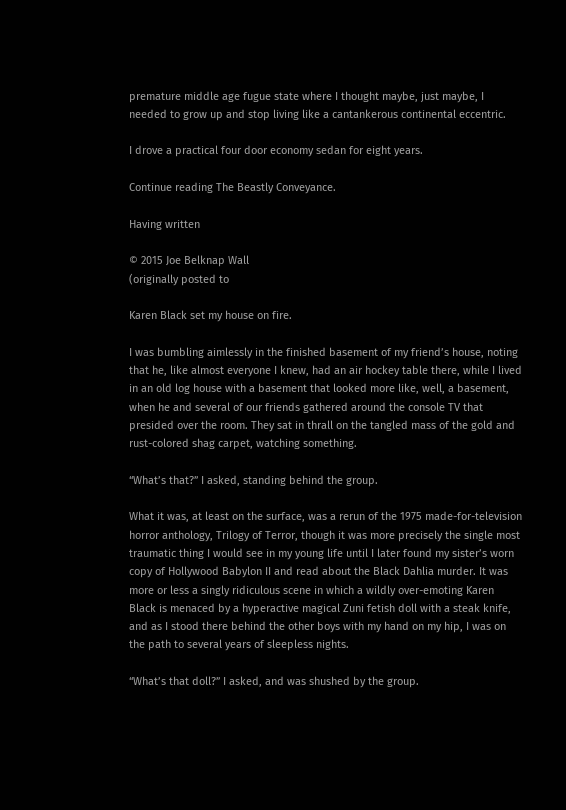premature middle age fugue state where I thought maybe, just maybe, I needed to grow up and stop living like a cantankerous continental eccentric.

I drove a practical four door economy sedan for eight years.

Continue reading The Beastly Conveyance.

Having written

© 2015 Joe Belknap Wall
(originally posted to

Karen Black set my house on fire.

I was bumbling aimlessly in the finished basement of my friend’s house, noting that he, like almost everyone I knew, had an air hockey table there, while I lived in an old log house with a basement that looked more like, well, a basement, when he and several of our friends gathered around the console TV that presided over the room. They sat in thrall on the tangled mass of the gold and rust-colored shag carpet, watching something.

“What’s that?” I asked, standing behind the group.

What it was, at least on the surface, was a rerun of the 1975 made-for-television horror anthology, Trilogy of Terror, though it was more precisely the single most traumatic thing I would see in my young life until I later found my sister’s worn copy of Hollywood Babylon II and read about the Black Dahlia murder. It was more or less a singly ridiculous scene in which a wildly over-emoting Karen Black is menaced by a hyperactive magical Zuni fetish doll with a steak knife, and as I stood there behind the other boys with my hand on my hip, I was on the path to several years of sleepless nights.

“What’s that doll?” I asked, and was shushed by the group.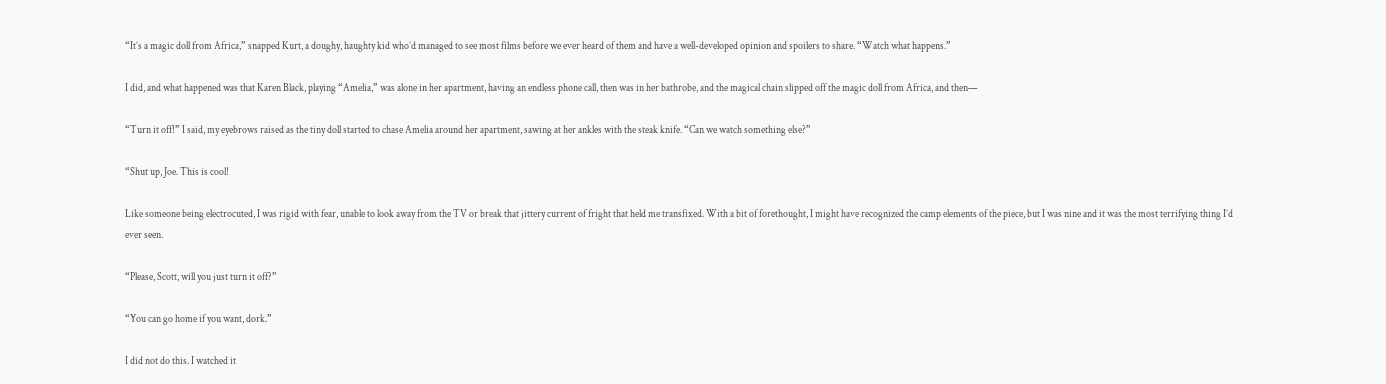“It’s a magic doll from Africa,” snapped Kurt, a doughy, haughty kid who’d managed to see most films before we ever heard of them and have a well-developed opinion and spoilers to share. “Watch what happens.”

I did, and what happened was that Karen Black, playing “Amelia,” was alone in her apartment, having an endless phone call, then was in her bathrobe, and the magical chain slipped off the magic doll from Africa, and then—

“Turn it off!” I said, my eyebrows raised as the tiny doll started to chase Amelia around her apartment, sawing at her ankles with the steak knife. “Can we watch something else?”

“Shut up, Joe. This is cool!

Like someone being electrocuted, I was rigid with fear, unable to look away from the TV or break that jittery current of fright that held me transfixed. With a bit of forethought, I might have recognized the camp elements of the piece, but I was nine and it was the most terrifying thing I’d ever seen.

“Please, Scott, will you just turn it off?”

“You can go home if you want, dork.”

I did not do this. I watched it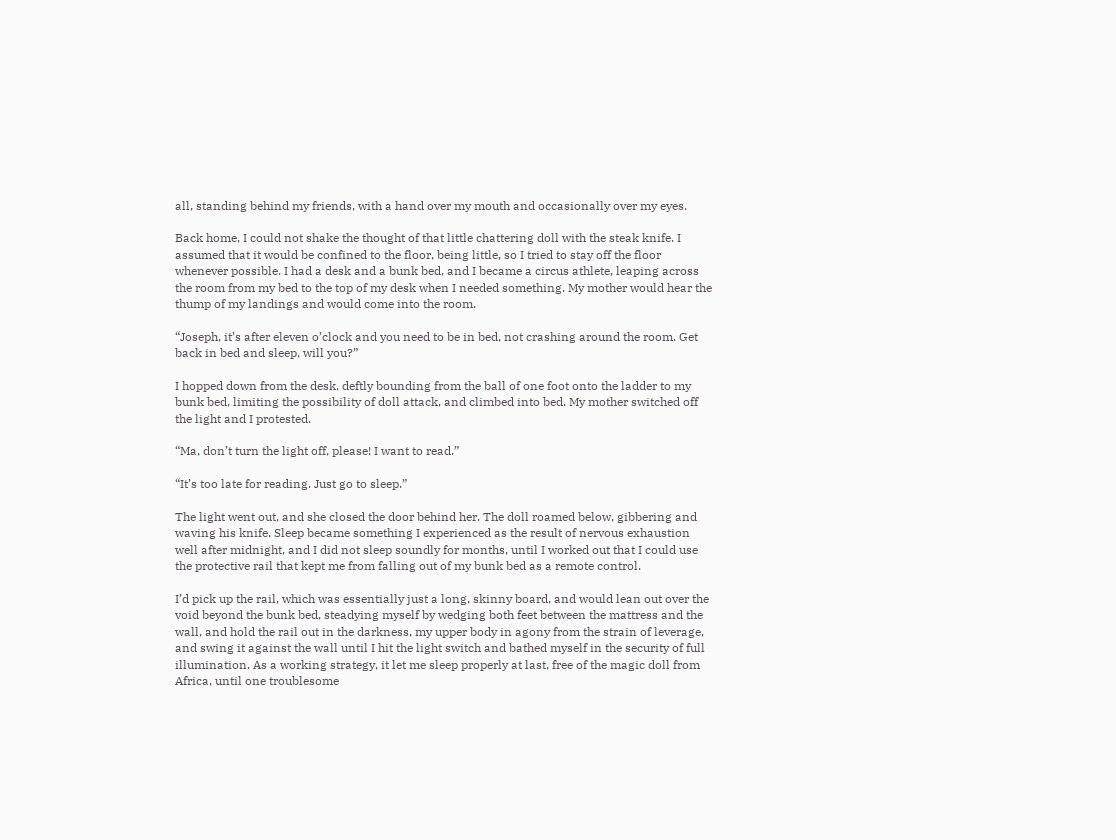all, standing behind my friends, with a hand over my mouth and occasionally over my eyes.

Back home, I could not shake the thought of that little chattering doll with the steak knife. I assumed that it would be confined to the floor, being little, so I tried to stay off the floor whenever possible. I had a desk and a bunk bed, and I became a circus athlete, leaping across the room from my bed to the top of my desk when I needed something. My mother would hear the thump of my landings and would come into the room.

“Joseph, it’s after eleven o’clock and you need to be in bed, not crashing around the room. Get back in bed and sleep, will you?”

I hopped down from the desk, deftly bounding from the ball of one foot onto the ladder to my bunk bed, limiting the possibility of doll attack, and climbed into bed. My mother switched off the light and I protested.

“Ma, don’t turn the light off, please! I want to read.”

“It’s too late for reading. Just go to sleep.”

The light went out, and she closed the door behind her. The doll roamed below, gibbering and waving his knife. Sleep became something I experienced as the result of nervous exhaustion well after midnight, and I did not sleep soundly for months, until I worked out that I could use the protective rail that kept me from falling out of my bunk bed as a remote control.

I’d pick up the rail, which was essentially just a long, skinny board, and would lean out over the void beyond the bunk bed, steadying myself by wedging both feet between the mattress and the wall, and hold the rail out in the darkness, my upper body in agony from the strain of leverage, and swing it against the wall until I hit the light switch and bathed myself in the security of full illumination. As a working strategy, it let me sleep properly at last, free of the magic doll from Africa, until one troublesome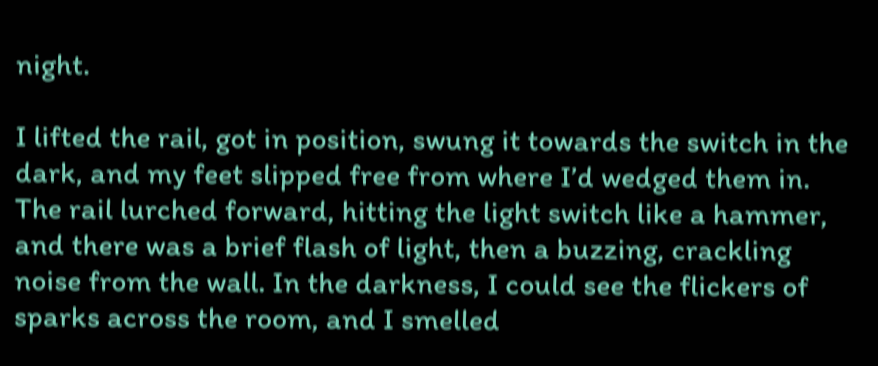night.

I lifted the rail, got in position, swung it towards the switch in the dark, and my feet slipped free from where I’d wedged them in. The rail lurched forward, hitting the light switch like a hammer, and there was a brief flash of light, then a buzzing, crackling noise from the wall. In the darkness, I could see the flickers of sparks across the room, and I smelled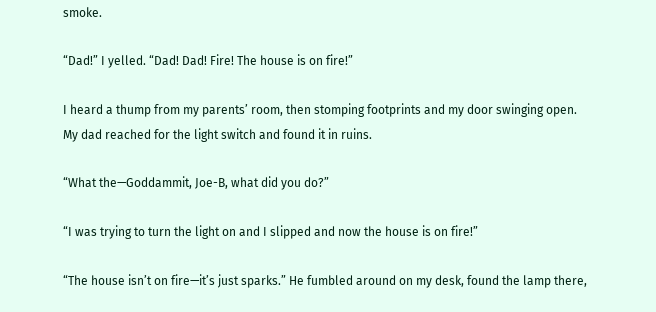smoke.

“Dad!” I yelled. “Dad! Dad! Fire! The house is on fire!”

I heard a thump from my parents’ room, then stomping footprints and my door swinging open. My dad reached for the light switch and found it in ruins.

“What the—Goddammit, Joe-B, what did you do?”

“I was trying to turn the light on and I slipped and now the house is on fire!”

“The house isn’t on fire—it’s just sparks.” He fumbled around on my desk, found the lamp there,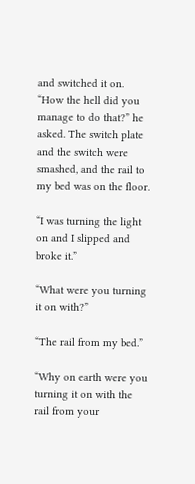and switched it on. “How the hell did you manage to do that?” he asked. The switch plate and the switch were smashed, and the rail to my bed was on the floor.

“I was turning the light on and I slipped and broke it.”

“What were you turning it on with?”

“The rail from my bed.”

“Why on earth were you turning it on with the rail from your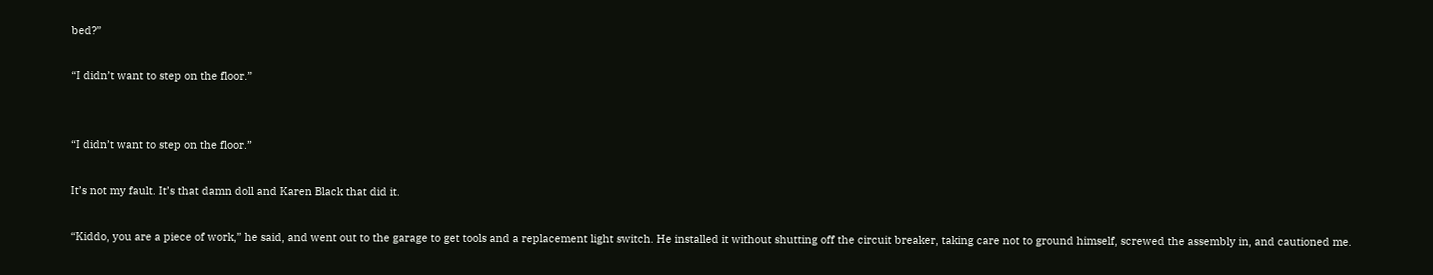bed?”

“I didn’t want to step on the floor.”


“I didn’t want to step on the floor.”

It’s not my fault. It’s that damn doll and Karen Black that did it.

“Kiddo, you are a piece of work,” he said, and went out to the garage to get tools and a replacement light switch. He installed it without shutting off the circuit breaker, taking care not to ground himself, screwed the assembly in, and cautioned me.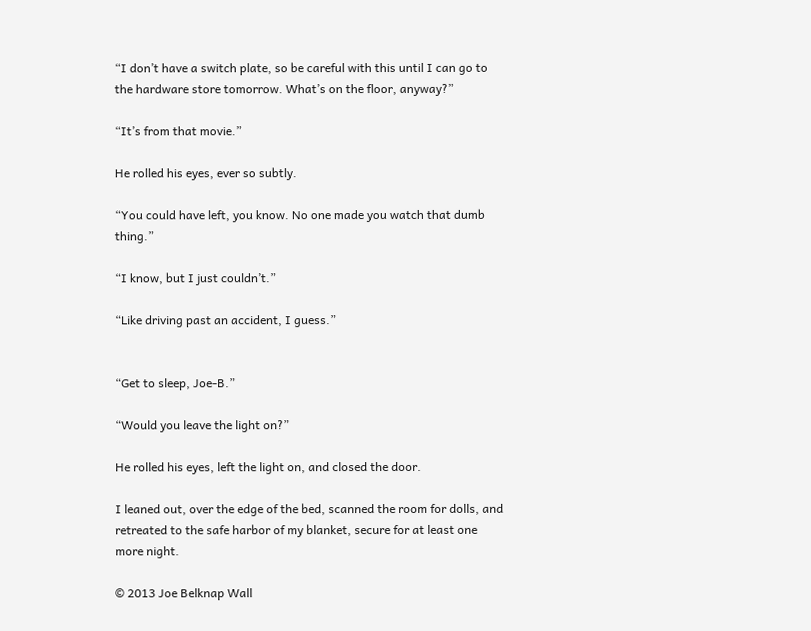“I don’t have a switch plate, so be careful with this until I can go to the hardware store tomorrow. What’s on the floor, anyway?”

“It’s from that movie.”

He rolled his eyes, ever so subtly.

“You could have left, you know. No one made you watch that dumb thing.”

“I know, but I just couldn’t.”

“Like driving past an accident, I guess.”


“Get to sleep, Joe-B.”

“Would you leave the light on?”

He rolled his eyes, left the light on, and closed the door.

I leaned out, over the edge of the bed, scanned the room for dolls, and retreated to the safe harbor of my blanket, secure for at least one more night.

© 2013 Joe Belknap Wall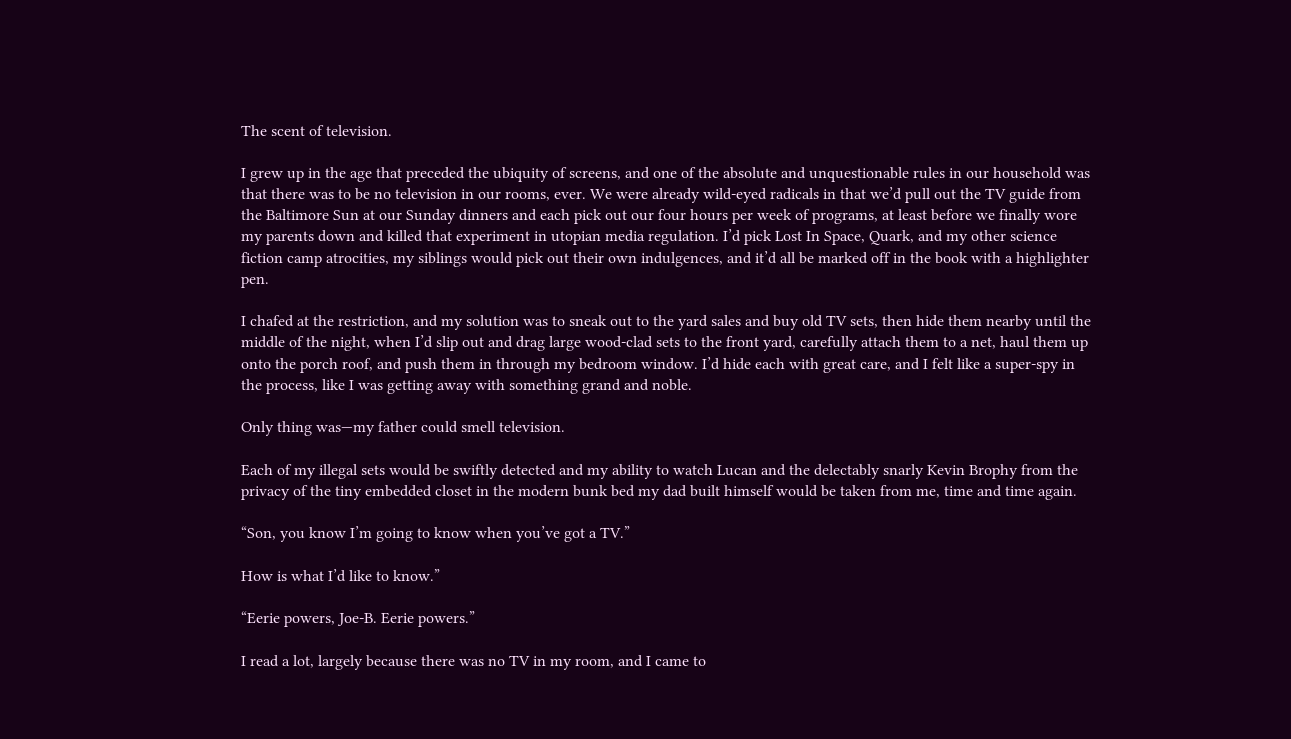The scent of television.

I grew up in the age that preceded the ubiquity of screens, and one of the absolute and unquestionable rules in our household was that there was to be no television in our rooms, ever. We were already wild-eyed radicals in that we’d pull out the TV guide from the Baltimore Sun at our Sunday dinners and each pick out our four hours per week of programs, at least before we finally wore my parents down and killed that experiment in utopian media regulation. I’d pick Lost In Space, Quark, and my other science fiction camp atrocities, my siblings would pick out their own indulgences, and it’d all be marked off in the book with a highlighter pen.

I chafed at the restriction, and my solution was to sneak out to the yard sales and buy old TV sets, then hide them nearby until the middle of the night, when I’d slip out and drag large wood-clad sets to the front yard, carefully attach them to a net, haul them up onto the porch roof, and push them in through my bedroom window. I’d hide each with great care, and I felt like a super-spy in the process, like I was getting away with something grand and noble.

Only thing was—my father could smell television.

Each of my illegal sets would be swiftly detected and my ability to watch Lucan and the delectably snarly Kevin Brophy from the privacy of the tiny embedded closet in the modern bunk bed my dad built himself would be taken from me, time and time again.

“Son, you know I’m going to know when you’ve got a TV.”

How is what I’d like to know.”

“Eerie powers, Joe-B. Eerie powers.”

I read a lot, largely because there was no TV in my room, and I came to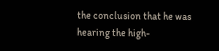the conclusion that he was hearing the high-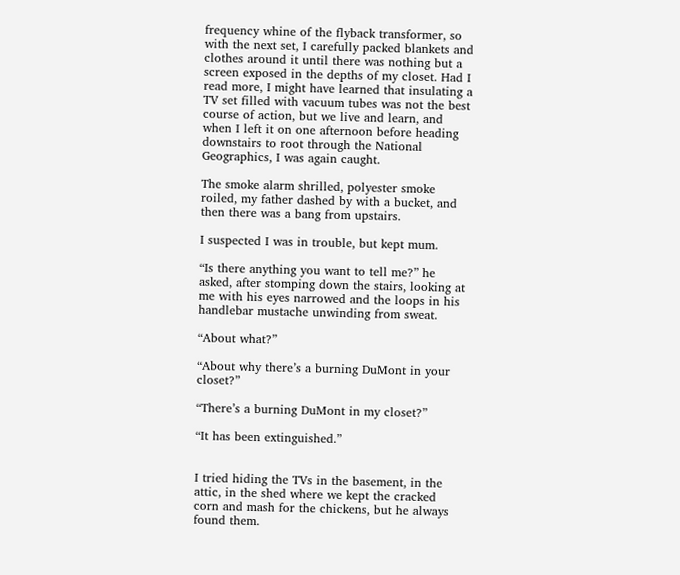frequency whine of the flyback transformer, so with the next set, I carefully packed blankets and clothes around it until there was nothing but a screen exposed in the depths of my closet. Had I read more, I might have learned that insulating a TV set filled with vacuum tubes was not the best course of action, but we live and learn, and when I left it on one afternoon before heading downstairs to root through the National Geographics, I was again caught.

The smoke alarm shrilled, polyester smoke roiled, my father dashed by with a bucket, and then there was a bang from upstairs.

I suspected I was in trouble, but kept mum.

“Is there anything you want to tell me?” he asked, after stomping down the stairs, looking at me with his eyes narrowed and the loops in his handlebar mustache unwinding from sweat.

“About what?”

“About why there’s a burning DuMont in your closet?”

“There’s a burning DuMont in my closet?”

“It has been extinguished.”


I tried hiding the TVs in the basement, in the attic, in the shed where we kept the cracked corn and mash for the chickens, but he always found them.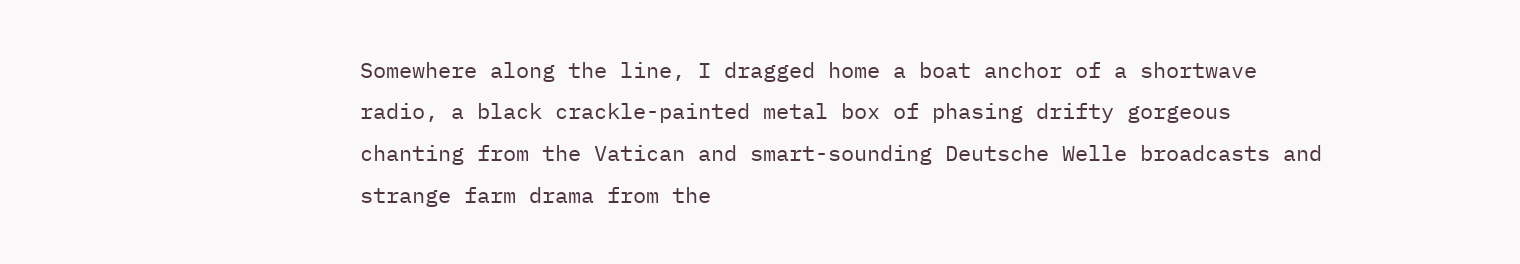Somewhere along the line, I dragged home a boat anchor of a shortwave radio, a black crackle-painted metal box of phasing drifty gorgeous chanting from the Vatican and smart-sounding Deutsche Welle broadcasts and strange farm drama from the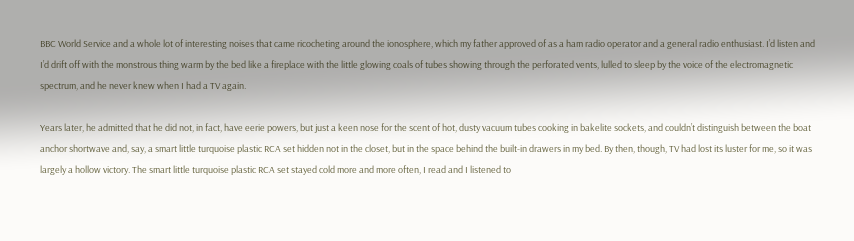BBC World Service and a whole lot of interesting noises that came ricocheting around the ionosphere, which my father approved of as a ham radio operator and a general radio enthusiast. I’d listen and I’d drift off with the monstrous thing warm by the bed like a fireplace with the little glowing coals of tubes showing through the perforated vents, lulled to sleep by the voice of the electromagnetic spectrum, and he never knew when I had a TV again.

Years later, he admitted that he did not, in fact, have eerie powers, but just a keen nose for the scent of hot, dusty vacuum tubes cooking in bakelite sockets, and couldn’t distinguish between the boat anchor shortwave and, say, a smart little turquoise plastic RCA set hidden not in the closet, but in the space behind the built-in drawers in my bed. By then, though, TV had lost its luster for me, so it was largely a hollow victory. The smart little turquoise plastic RCA set stayed cold more and more often, I read and I listened to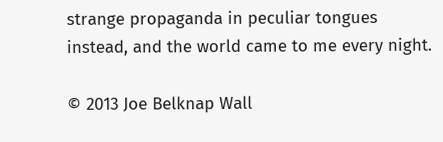strange propaganda in peculiar tongues instead, and the world came to me every night.

© 2013 Joe Belknap Wall